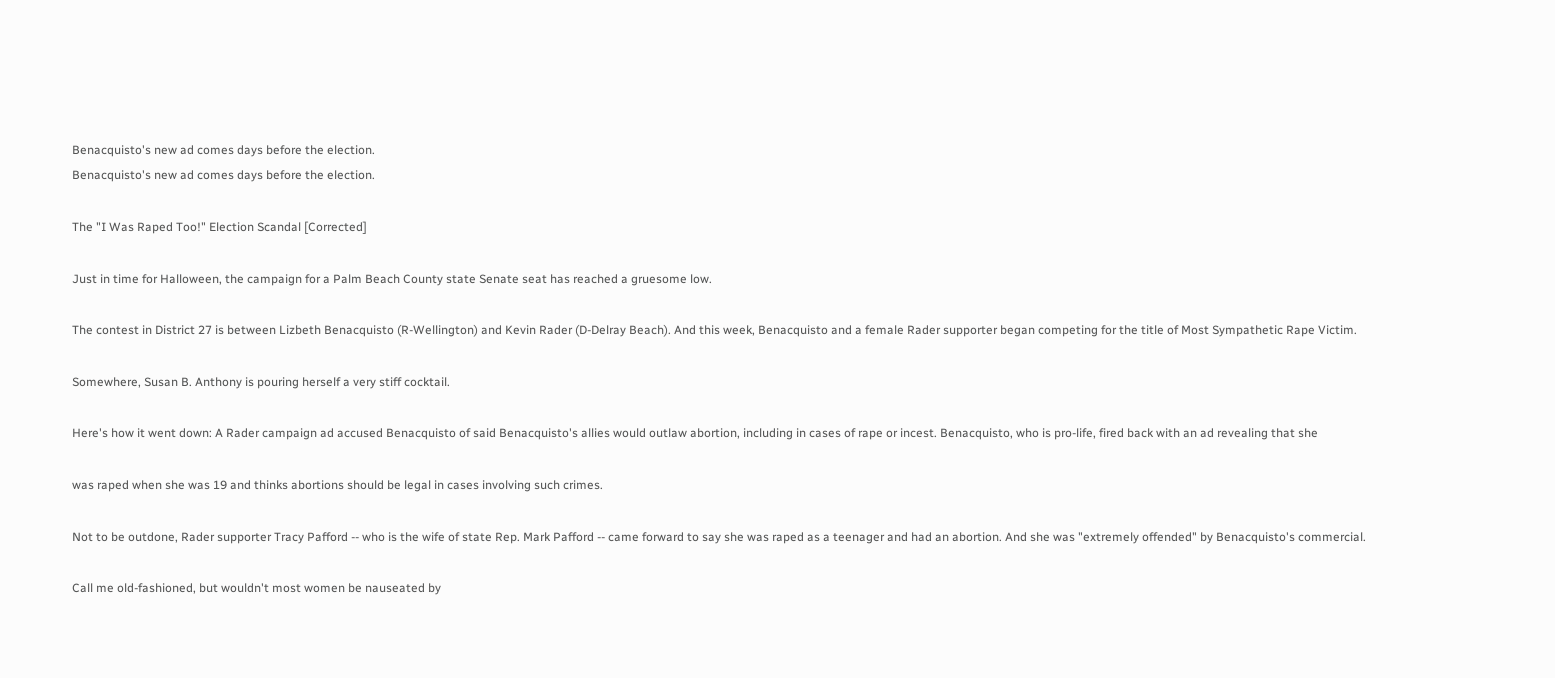Benacquisto's new ad comes days before the election.
Benacquisto's new ad comes days before the election.

The "I Was Raped Too!" Election Scandal [Corrected]

Just in time for Halloween, the campaign for a Palm Beach County state Senate seat has reached a gruesome low.

The contest in District 27 is between Lizbeth Benacquisto (R-Wellington) and Kevin Rader (D-Delray Beach). And this week, Benacquisto and a female Rader supporter began competing for the title of Most Sympathetic Rape Victim.

Somewhere, Susan B. Anthony is pouring herself a very stiff cocktail.

Here's how it went down: A Rader campaign ad accused Benacquisto of said Benacquisto's allies would outlaw abortion, including in cases of rape or incest. Benacquisto, who is pro-life, fired back with an ad revealing that she

was raped when she was 19 and thinks abortions should be legal in cases involving such crimes.

Not to be outdone, Rader supporter Tracy Pafford -- who is the wife of state Rep. Mark Pafford -- came forward to say she was raped as a teenager and had an abortion. And she was "extremely offended" by Benacquisto's commercial.

Call me old-fashioned, but wouldn't most women be nauseated by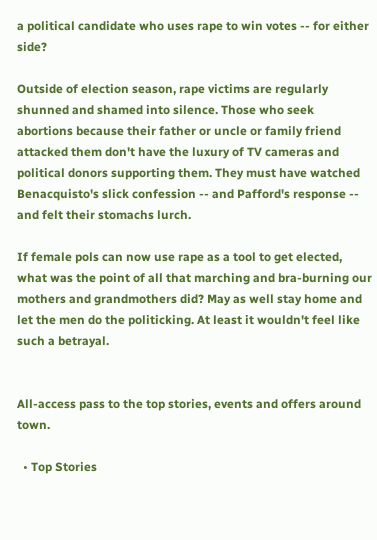a political candidate who uses rape to win votes -- for either side?

Outside of election season, rape victims are regularly shunned and shamed into silence. Those who seek abortions because their father or uncle or family friend attacked them don't have the luxury of TV cameras and political donors supporting them. They must have watched Benacquisto's slick confession -- and Pafford's response -- and felt their stomachs lurch.

If female pols can now use rape as a tool to get elected, what was the point of all that marching and bra-burning our mothers and grandmothers did? May as well stay home and let the men do the politicking. At least it wouldn't feel like such a betrayal.


All-access pass to the top stories, events and offers around town.

  • Top Stories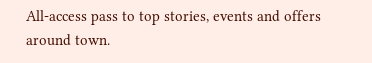All-access pass to top stories, events and offers around town.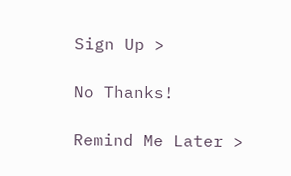Sign Up >

No Thanks!

Remind Me Later >